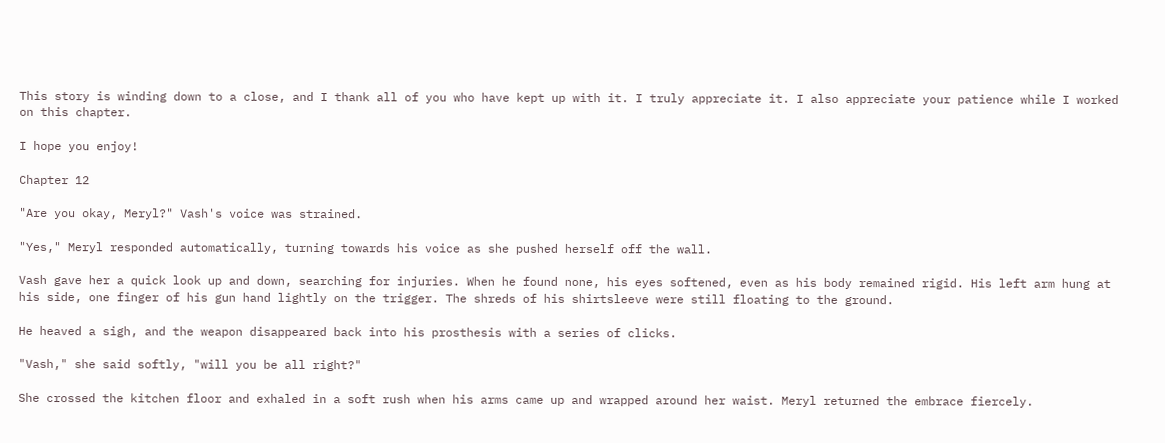This story is winding down to a close, and I thank all of you who have kept up with it. I truly appreciate it. I also appreciate your patience while I worked on this chapter.

I hope you enjoy!

Chapter 12

"Are you okay, Meryl?" Vash's voice was strained.

"Yes," Meryl responded automatically, turning towards his voice as she pushed herself off the wall.

Vash gave her a quick look up and down, searching for injuries. When he found none, his eyes softened, even as his body remained rigid. His left arm hung at his side, one finger of his gun hand lightly on the trigger. The shreds of his shirtsleeve were still floating to the ground.

He heaved a sigh, and the weapon disappeared back into his prosthesis with a series of clicks.

"Vash," she said softly, "will you be all right?"

She crossed the kitchen floor and exhaled in a soft rush when his arms came up and wrapped around her waist. Meryl returned the embrace fiercely.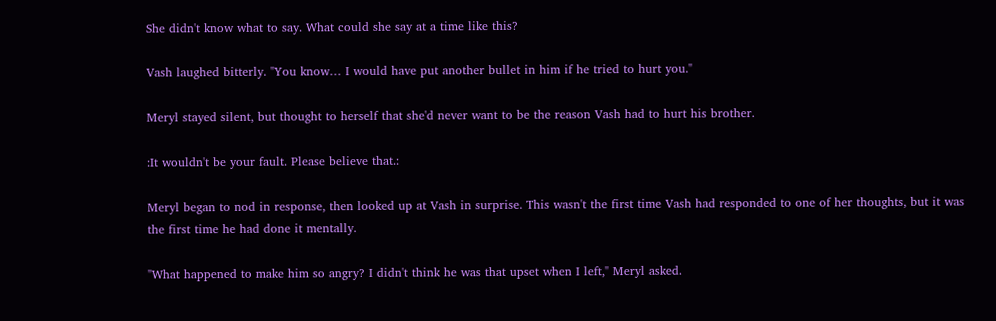She didn't know what to say. What could she say at a time like this?

Vash laughed bitterly. "You know… I would have put another bullet in him if he tried to hurt you."

Meryl stayed silent, but thought to herself that she'd never want to be the reason Vash had to hurt his brother.

:It wouldn't be your fault. Please believe that.:

Meryl began to nod in response, then looked up at Vash in surprise. This wasn't the first time Vash had responded to one of her thoughts, but it was the first time he had done it mentally.

"What happened to make him so angry? I didn't think he was that upset when I left," Meryl asked.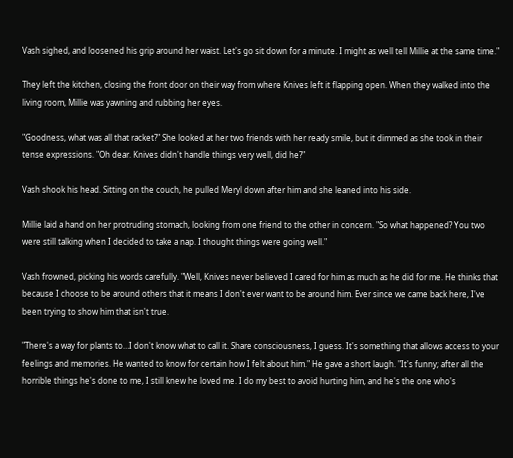Vash sighed, and loosened his grip around her waist. Let's go sit down for a minute. I might as well tell Millie at the same time."

They left the kitchen, closing the front door on their way from where Knives left it flapping open. When they walked into the living room, Millie was yawning and rubbing her eyes.

"Goodness, what was all that racket?" She looked at her two friends with her ready smile, but it dimmed as she took in their tense expressions. "Oh dear. Knives didn't handle things very well, did he?"

Vash shook his head. Sitting on the couch, he pulled Meryl down after him and she leaned into his side.

Millie laid a hand on her protruding stomach, looking from one friend to the other in concern. "So what happened? You two were still talking when I decided to take a nap. I thought things were going well."

Vash frowned, picking his words carefully. "Well, Knives never believed I cared for him as much as he did for me. He thinks that because I choose to be around others that it means I don't ever want to be around him. Ever since we came back here, I've been trying to show him that isn't true.

"There's a way for plants to…I don't know what to call it. Share consciousness, I guess. It's something that allows access to your feelings and memories. He wanted to know for certain how I felt about him." He gave a short laugh. "It's funny; after all the horrible things he's done to me, I still knew he loved me. I do my best to avoid hurting him, and he's the one who's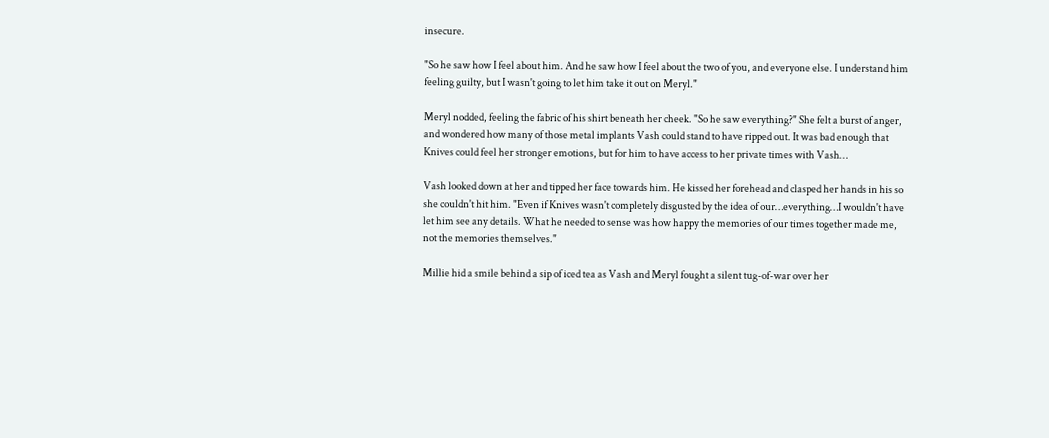insecure.

"So he saw how I feel about him. And he saw how I feel about the two of you, and everyone else. I understand him feeling guilty, but I wasn't going to let him take it out on Meryl."

Meryl nodded, feeling the fabric of his shirt beneath her cheek. "So he saw everything?" She felt a burst of anger, and wondered how many of those metal implants Vash could stand to have ripped out. It was bad enough that Knives could feel her stronger emotions, but for him to have access to her private times with Vash…

Vash looked down at her and tipped her face towards him. He kissed her forehead and clasped her hands in his so she couldn't hit him. "Even if Knives wasn't completely disgusted by the idea of our…everything…I wouldn't have let him see any details. What he needed to sense was how happy the memories of our times together made me, not the memories themselves."

Millie hid a smile behind a sip of iced tea as Vash and Meryl fought a silent tug-of-war over her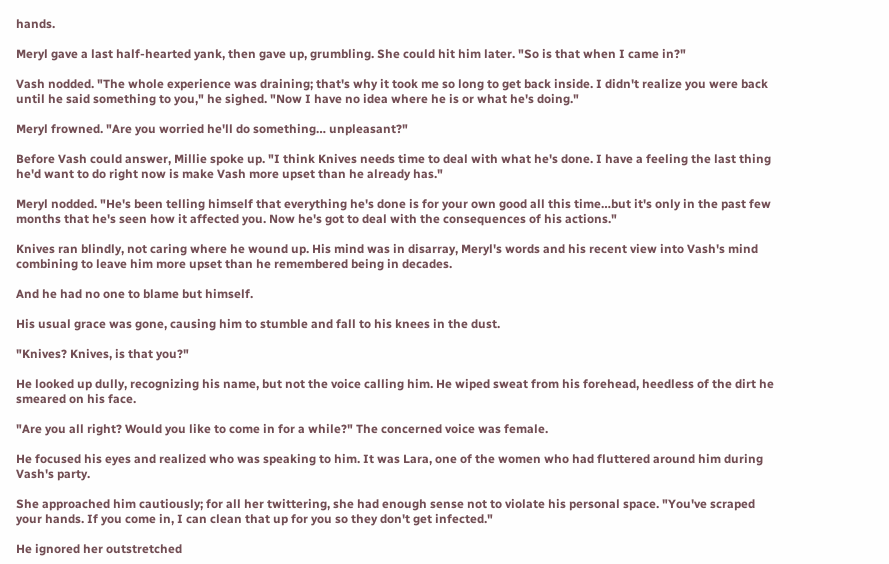hands.

Meryl gave a last half-hearted yank, then gave up, grumbling. She could hit him later. "So is that when I came in?"

Vash nodded. "The whole experience was draining; that's why it took me so long to get back inside. I didn't realize you were back until he said something to you," he sighed. "Now I have no idea where he is or what he's doing."

Meryl frowned. "Are you worried he'll do something… unpleasant?"

Before Vash could answer, Millie spoke up. "I think Knives needs time to deal with what he's done. I have a feeling the last thing he'd want to do right now is make Vash more upset than he already has."

Meryl nodded. "He's been telling himself that everything he's done is for your own good all this time…but it's only in the past few months that he's seen how it affected you. Now he's got to deal with the consequences of his actions."

Knives ran blindly, not caring where he wound up. His mind was in disarray, Meryl's words and his recent view into Vash's mind combining to leave him more upset than he remembered being in decades.

And he had no one to blame but himself.

His usual grace was gone, causing him to stumble and fall to his knees in the dust.

"Knives? Knives, is that you?"

He looked up dully, recognizing his name, but not the voice calling him. He wiped sweat from his forehead, heedless of the dirt he smeared on his face.

"Are you all right? Would you like to come in for a while?" The concerned voice was female.

He focused his eyes and realized who was speaking to him. It was Lara, one of the women who had fluttered around him during Vash's party.

She approached him cautiously; for all her twittering, she had enough sense not to violate his personal space. "You've scraped your hands. If you come in, I can clean that up for you so they don't get infected."

He ignored her outstretched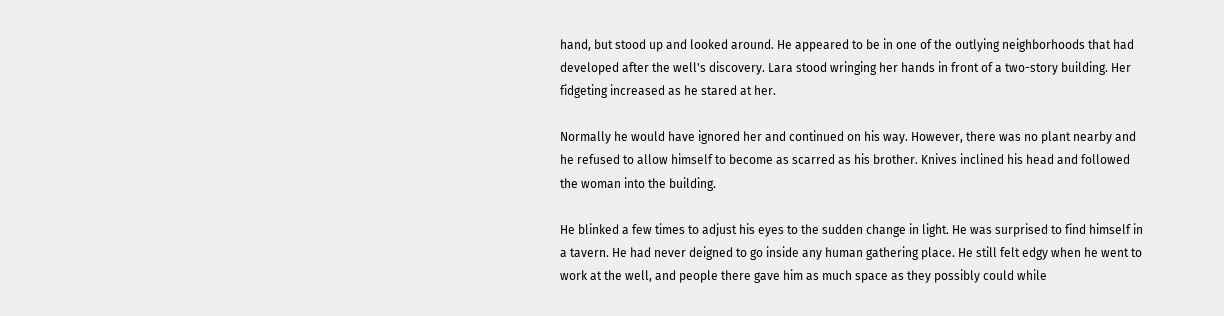hand, but stood up and looked around. He appeared to be in one of the outlying neighborhoods that had developed after the well's discovery. Lara stood wringing her hands in front of a two-story building. Her fidgeting increased as he stared at her.

Normally he would have ignored her and continued on his way. However, there was no plant nearby and he refused to allow himself to become as scarred as his brother. Knives inclined his head and followed the woman into the building.

He blinked a few times to adjust his eyes to the sudden change in light. He was surprised to find himself in a tavern. He had never deigned to go inside any human gathering place. He still felt edgy when he went to work at the well, and people there gave him as much space as they possibly could while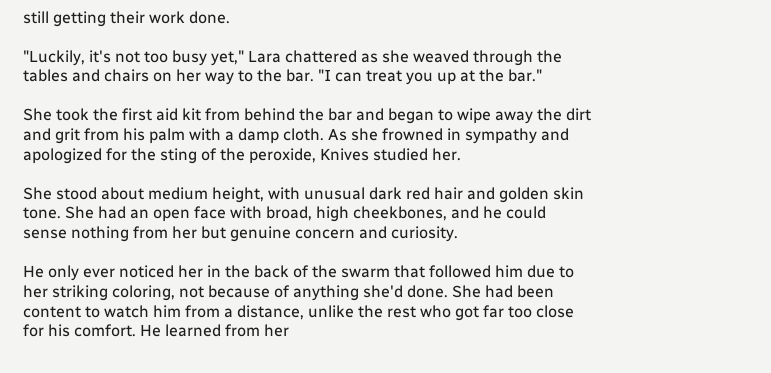still getting their work done.

"Luckily, it's not too busy yet," Lara chattered as she weaved through the tables and chairs on her way to the bar. "I can treat you up at the bar."

She took the first aid kit from behind the bar and began to wipe away the dirt and grit from his palm with a damp cloth. As she frowned in sympathy and apologized for the sting of the peroxide, Knives studied her.

She stood about medium height, with unusual dark red hair and golden skin tone. She had an open face with broad, high cheekbones, and he could sense nothing from her but genuine concern and curiosity.

He only ever noticed her in the back of the swarm that followed him due to her striking coloring, not because of anything she'd done. She had been content to watch him from a distance, unlike the rest who got far too close for his comfort. He learned from her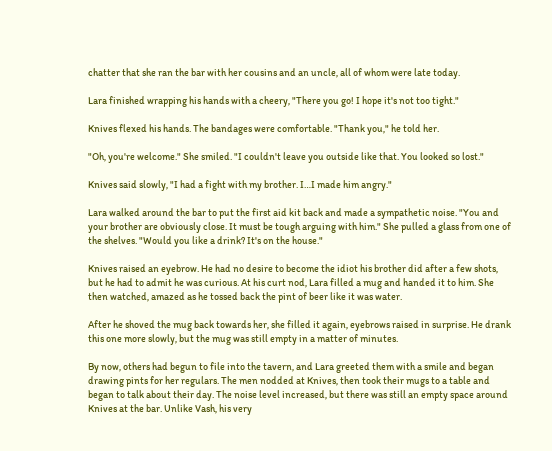chatter that she ran the bar with her cousins and an uncle, all of whom were late today.

Lara finished wrapping his hands with a cheery, "There you go! I hope it's not too tight."

Knives flexed his hands. The bandages were comfortable. "Thank you," he told her.

"Oh, you're welcome." She smiled. "I couldn't leave you outside like that. You looked so lost."

Knives said slowly, "I had a fight with my brother. I…I made him angry."

Lara walked around the bar to put the first aid kit back and made a sympathetic noise. "You and your brother are obviously close. It must be tough arguing with him." She pulled a glass from one of the shelves. "Would you like a drink? It's on the house."

Knives raised an eyebrow. He had no desire to become the idiot his brother did after a few shots, but he had to admit he was curious. At his curt nod, Lara filled a mug and handed it to him. She then watched, amazed as he tossed back the pint of beer like it was water.

After he shoved the mug back towards her, she filled it again, eyebrows raised in surprise. He drank this one more slowly, but the mug was still empty in a matter of minutes.

By now, others had begun to file into the tavern, and Lara greeted them with a smile and began drawing pints for her regulars. The men nodded at Knives, then took their mugs to a table and began to talk about their day. The noise level increased, but there was still an empty space around Knives at the bar. Unlike Vash, his very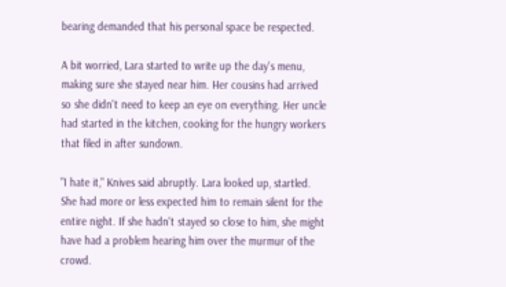bearing demanded that his personal space be respected.

A bit worried, Lara started to write up the day's menu, making sure she stayed near him. Her cousins had arrived so she didn't need to keep an eye on everything. Her uncle had started in the kitchen, cooking for the hungry workers that filed in after sundown.

"I hate it," Knives said abruptly. Lara looked up, startled. She had more or less expected him to remain silent for the entire night. If she hadn't stayed so close to him, she might have had a problem hearing him over the murmur of the crowd.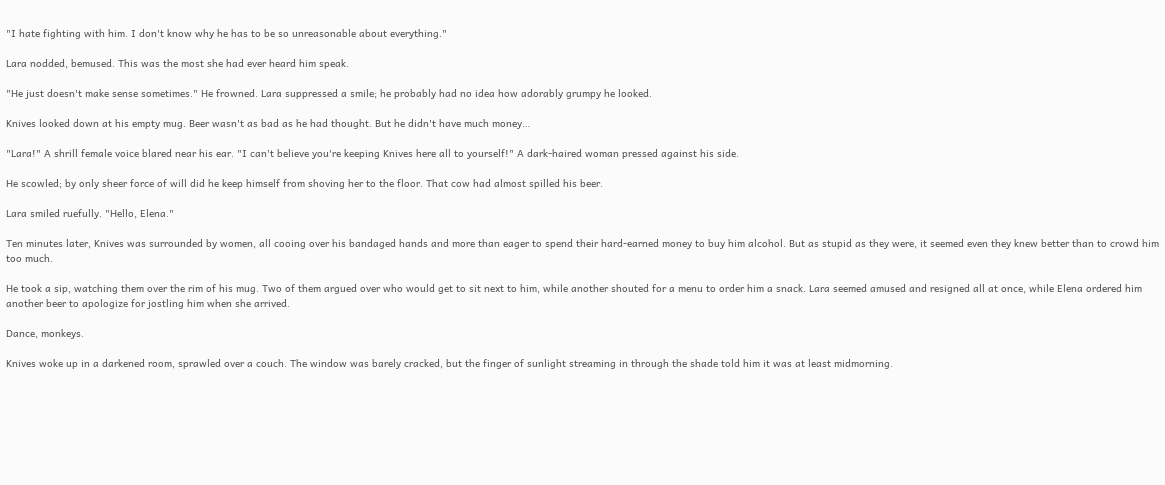"I hate fighting with him. I don't know why he has to be so unreasonable about everything."

Lara nodded, bemused. This was the most she had ever heard him speak.

"He just doesn't make sense sometimes." He frowned. Lara suppressed a smile; he probably had no idea how adorably grumpy he looked.

Knives looked down at his empty mug. Beer wasn't as bad as he had thought. But he didn't have much money…

"Lara!" A shrill female voice blared near his ear. "I can't believe you're keeping Knives here all to yourself!" A dark-haired woman pressed against his side.

He scowled; by only sheer force of will did he keep himself from shoving her to the floor. That cow had almost spilled his beer.

Lara smiled ruefully. "Hello, Elena."

Ten minutes later, Knives was surrounded by women, all cooing over his bandaged hands and more than eager to spend their hard-earned money to buy him alcohol. But as stupid as they were, it seemed even they knew better than to crowd him too much.

He took a sip, watching them over the rim of his mug. Two of them argued over who would get to sit next to him, while another shouted for a menu to order him a snack. Lara seemed amused and resigned all at once, while Elena ordered him another beer to apologize for jostling him when she arrived.

Dance, monkeys.

Knives woke up in a darkened room, sprawled over a couch. The window was barely cracked, but the finger of sunlight streaming in through the shade told him it was at least midmorning.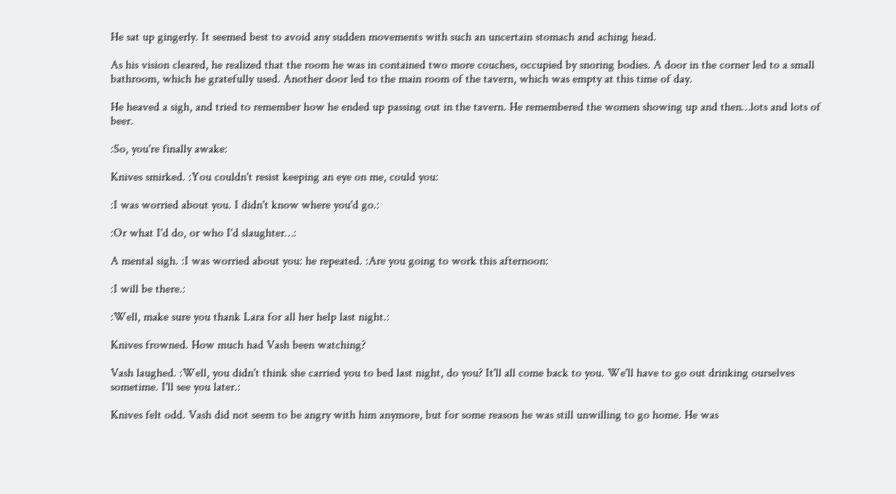He sat up gingerly. It seemed best to avoid any sudden movements with such an uncertain stomach and aching head.

As his vision cleared, he realized that the room he was in contained two more couches, occupied by snoring bodies. A door in the corner led to a small bathroom, which he gratefully used. Another door led to the main room of the tavern, which was empty at this time of day.

He heaved a sigh, and tried to remember how he ended up passing out in the tavern. He remembered the women showing up and then…lots and lots of beer.

:So, you're finally awake:

Knives smirked. :You couldn't resist keeping an eye on me, could you:

:I was worried about you. I didn't know where you'd go.:

:Or what I'd do, or who I'd slaughter…:

A mental sigh. :I was worried about you: he repeated. :Are you going to work this afternoon:

:I will be there.:

:Well, make sure you thank Lara for all her help last night.:

Knives frowned. How much had Vash been watching?

Vash laughed. :Well, you didn't think she carried you to bed last night, do you? It'll all come back to you. We'll have to go out drinking ourselves sometime. I'll see you later.:

Knives felt odd. Vash did not seem to be angry with him anymore, but for some reason he was still unwilling to go home. He was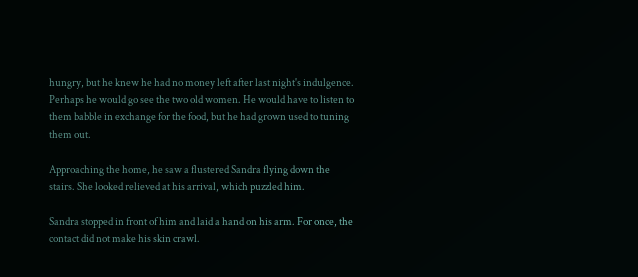hungry, but he knew he had no money left after last night's indulgence. Perhaps he would go see the two old women. He would have to listen to them babble in exchange for the food, but he had grown used to tuning them out.

Approaching the home, he saw a flustered Sandra flying down the stairs. She looked relieved at his arrival, which puzzled him.

Sandra stopped in front of him and laid a hand on his arm. For once, the contact did not make his skin crawl.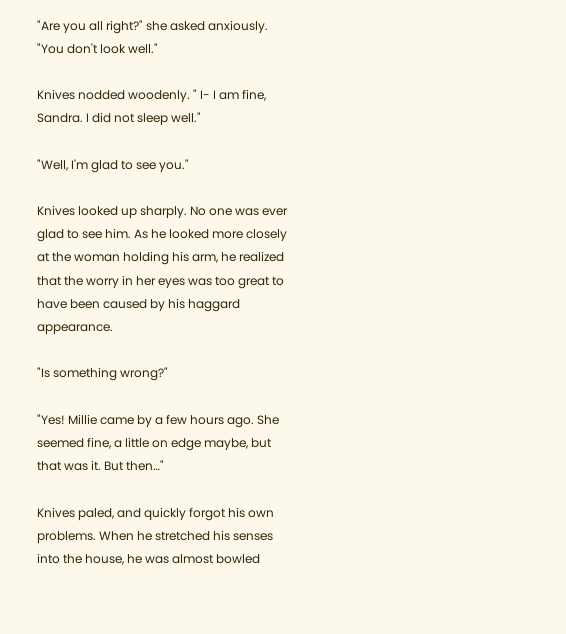"Are you all right?" she asked anxiously. "You don't look well."

Knives nodded woodenly. " I- I am fine, Sandra. I did not sleep well."

"Well, I'm glad to see you."

Knives looked up sharply. No one was ever glad to see him. As he looked more closely at the woman holding his arm, he realized that the worry in her eyes was too great to have been caused by his haggard appearance.

"Is something wrong?"

"Yes! Millie came by a few hours ago. She seemed fine, a little on edge maybe, but that was it. But then…"

Knives paled, and quickly forgot his own problems. When he stretched his senses into the house, he was almost bowled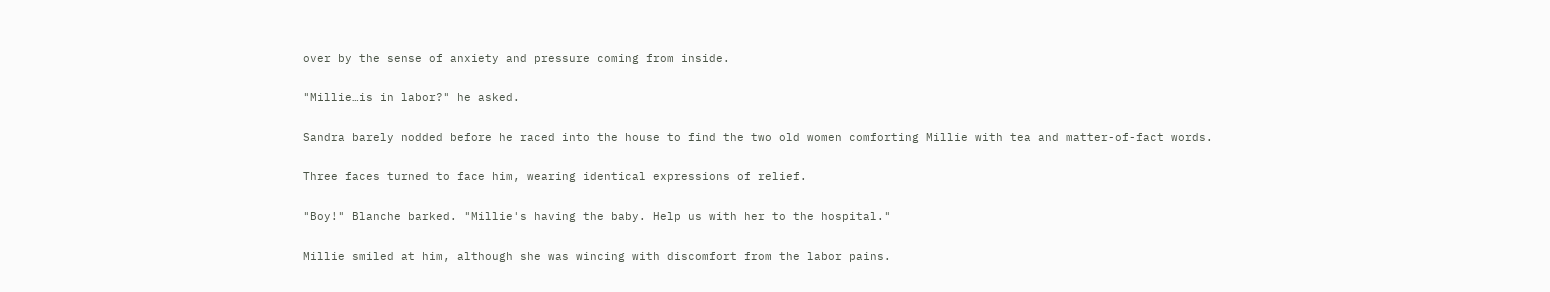over by the sense of anxiety and pressure coming from inside.

"Millie…is in labor?" he asked.

Sandra barely nodded before he raced into the house to find the two old women comforting Millie with tea and matter-of-fact words.

Three faces turned to face him, wearing identical expressions of relief.

"Boy!" Blanche barked. "Millie's having the baby. Help us with her to the hospital."

Millie smiled at him, although she was wincing with discomfort from the labor pains.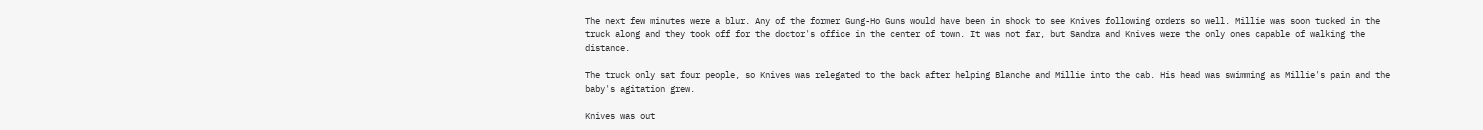The next few minutes were a blur. Any of the former Gung-Ho Guns would have been in shock to see Knives following orders so well. Millie was soon tucked in the truck along and they took off for the doctor's office in the center of town. It was not far, but Sandra and Knives were the only ones capable of walking the distance.

The truck only sat four people, so Knives was relegated to the back after helping Blanche and Millie into the cab. His head was swimming as Millie's pain and the baby's agitation grew.

Knives was out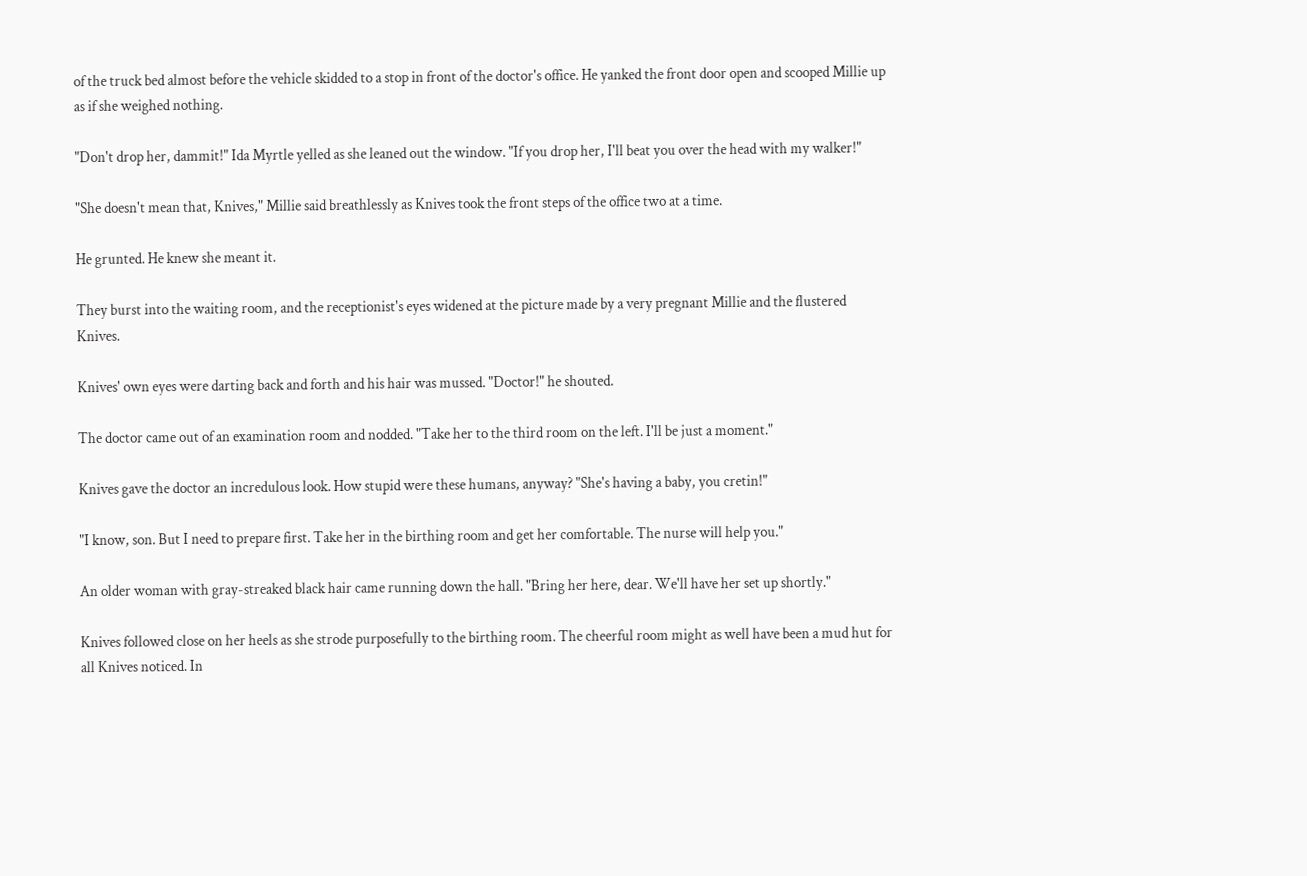of the truck bed almost before the vehicle skidded to a stop in front of the doctor's office. He yanked the front door open and scooped Millie up as if she weighed nothing.

"Don't drop her, dammit!" Ida Myrtle yelled as she leaned out the window. "If you drop her, I'll beat you over the head with my walker!"

"She doesn't mean that, Knives," Millie said breathlessly as Knives took the front steps of the office two at a time.

He grunted. He knew she meant it.

They burst into the waiting room, and the receptionist's eyes widened at the picture made by a very pregnant Millie and the flustered Knives.

Knives' own eyes were darting back and forth and his hair was mussed. "Doctor!" he shouted.

The doctor came out of an examination room and nodded. "Take her to the third room on the left. I'll be just a moment."

Knives gave the doctor an incredulous look. How stupid were these humans, anyway? "She's having a baby, you cretin!"

"I know, son. But I need to prepare first. Take her in the birthing room and get her comfortable. The nurse will help you."

An older woman with gray-streaked black hair came running down the hall. "Bring her here, dear. We'll have her set up shortly."

Knives followed close on her heels as she strode purposefully to the birthing room. The cheerful room might as well have been a mud hut for all Knives noticed. In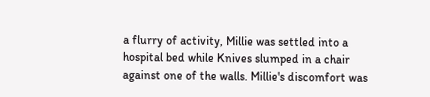a flurry of activity, Millie was settled into a hospital bed while Knives slumped in a chair against one of the walls. Millie's discomfort was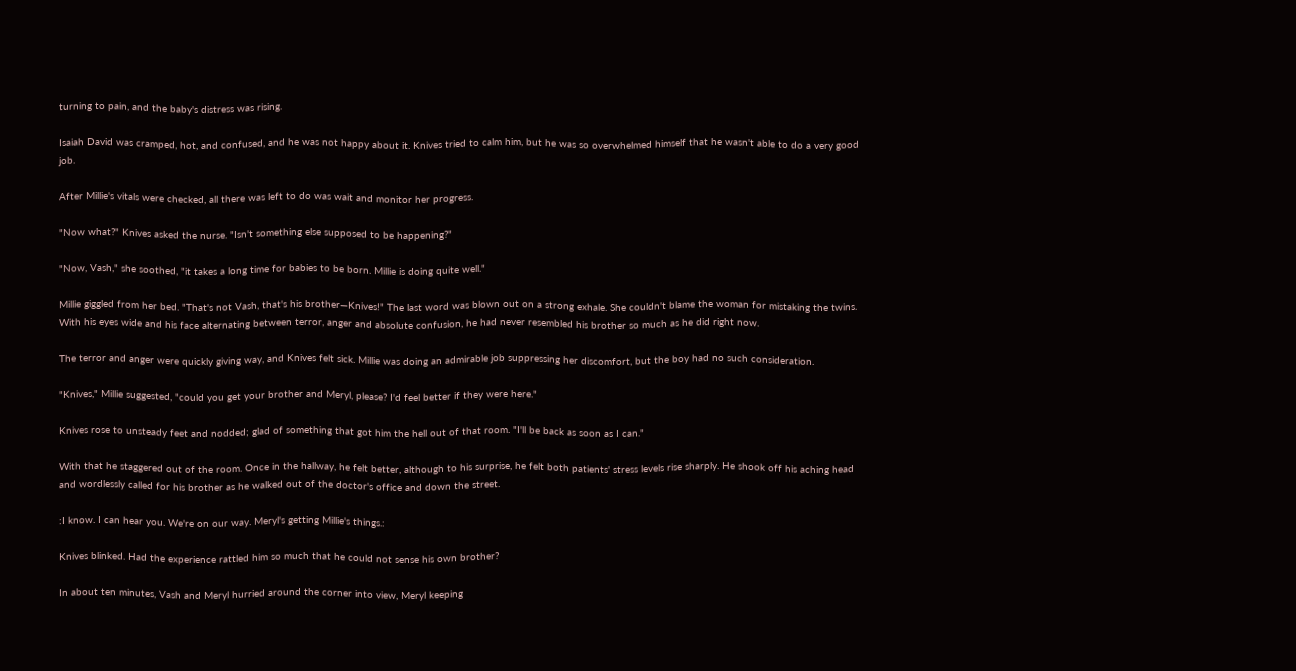turning to pain, and the baby's distress was rising.

Isaiah David was cramped, hot, and confused, and he was not happy about it. Knives tried to calm him, but he was so overwhelmed himself that he wasn't able to do a very good job.

After Millie's vitals were checked, all there was left to do was wait and monitor her progress.

"Now what?" Knives asked the nurse. "Isn't something else supposed to be happening?"

"Now, Vash," she soothed, "it takes a long time for babies to be born. Millie is doing quite well."

Millie giggled from her bed. "That's not Vash, that's his brother—Knives!" The last word was blown out on a strong exhale. She couldn't blame the woman for mistaking the twins. With his eyes wide and his face alternating between terror, anger and absolute confusion, he had never resembled his brother so much as he did right now.

The terror and anger were quickly giving way, and Knives felt sick. Millie was doing an admirable job suppressing her discomfort, but the boy had no such consideration.

"Knives," Millie suggested, "could you get your brother and Meryl, please? I'd feel better if they were here."

Knives rose to unsteady feet and nodded; glad of something that got him the hell out of that room. "I'll be back as soon as I can."

With that he staggered out of the room. Once in the hallway, he felt better, although to his surprise, he felt both patients' stress levels rise sharply. He shook off his aching head and wordlessly called for his brother as he walked out of the doctor's office and down the street.

:I know. I can hear you. We're on our way. Meryl's getting Millie's things.:

Knives blinked. Had the experience rattled him so much that he could not sense his own brother?

In about ten minutes, Vash and Meryl hurried around the corner into view, Meryl keeping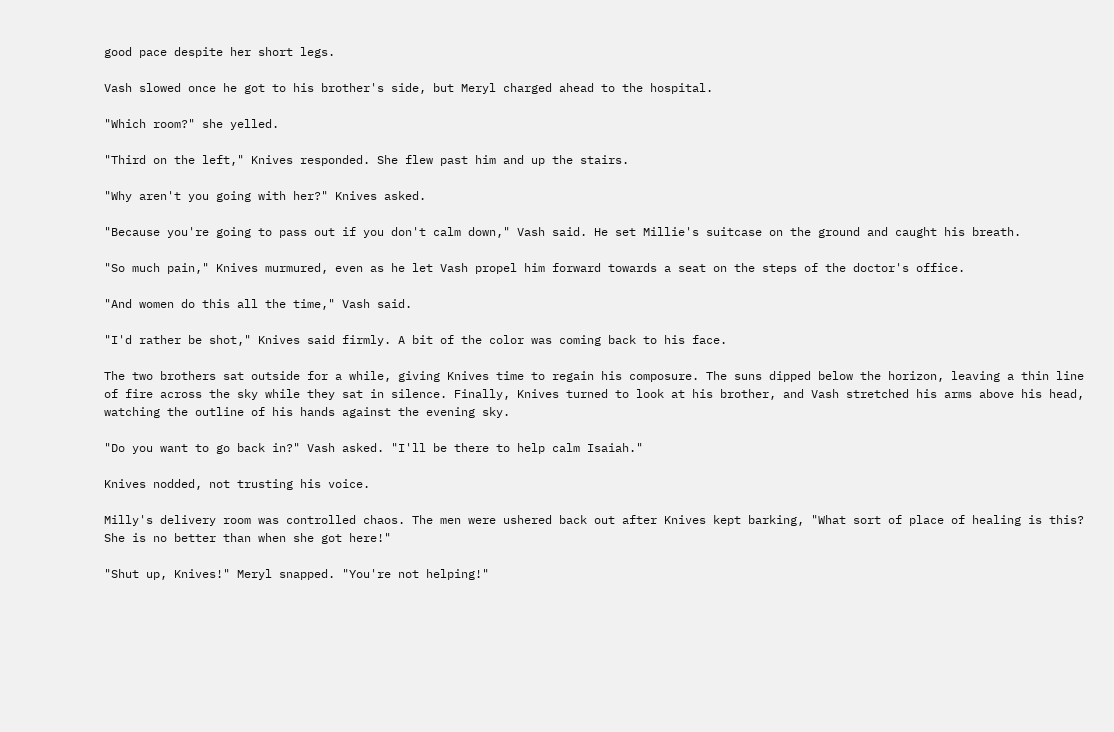good pace despite her short legs.

Vash slowed once he got to his brother's side, but Meryl charged ahead to the hospital.

"Which room?" she yelled.

"Third on the left," Knives responded. She flew past him and up the stairs.

"Why aren't you going with her?" Knives asked.

"Because you're going to pass out if you don't calm down," Vash said. He set Millie's suitcase on the ground and caught his breath.

"So much pain," Knives murmured, even as he let Vash propel him forward towards a seat on the steps of the doctor's office.

"And women do this all the time," Vash said.

"I'd rather be shot," Knives said firmly. A bit of the color was coming back to his face.

The two brothers sat outside for a while, giving Knives time to regain his composure. The suns dipped below the horizon, leaving a thin line of fire across the sky while they sat in silence. Finally, Knives turned to look at his brother, and Vash stretched his arms above his head, watching the outline of his hands against the evening sky.

"Do you want to go back in?" Vash asked. "I'll be there to help calm Isaiah."

Knives nodded, not trusting his voice.

Milly's delivery room was controlled chaos. The men were ushered back out after Knives kept barking, "What sort of place of healing is this? She is no better than when she got here!"

"Shut up, Knives!" Meryl snapped. "You're not helping!"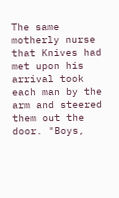The same motherly nurse that Knives had met upon his arrival took each man by the arm and steered them out the door. "Boys,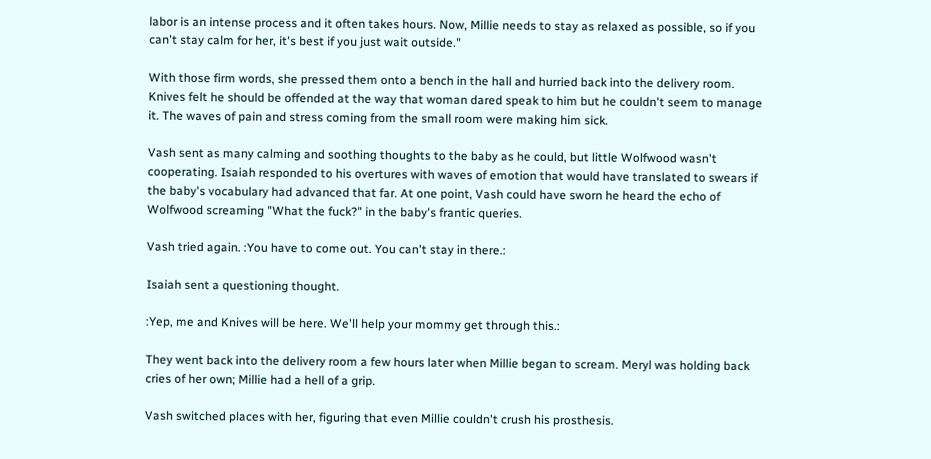labor is an intense process and it often takes hours. Now, Millie needs to stay as relaxed as possible, so if you can't stay calm for her, it's best if you just wait outside."

With those firm words, she pressed them onto a bench in the hall and hurried back into the delivery room. Knives felt he should be offended at the way that woman dared speak to him but he couldn't seem to manage it. The waves of pain and stress coming from the small room were making him sick.

Vash sent as many calming and soothing thoughts to the baby as he could, but little Wolfwood wasn't cooperating. Isaiah responded to his overtures with waves of emotion that would have translated to swears if the baby's vocabulary had advanced that far. At one point, Vash could have sworn he heard the echo of Wolfwood screaming "What the fuck?" in the baby's frantic queries.

Vash tried again. :You have to come out. You can't stay in there.:

Isaiah sent a questioning thought.

:Yep, me and Knives will be here. We'll help your mommy get through this.:

They went back into the delivery room a few hours later when Millie began to scream. Meryl was holding back cries of her own; Millie had a hell of a grip.

Vash switched places with her, figuring that even Millie couldn't crush his prosthesis.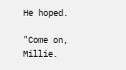He hoped.

"Come on, Millie.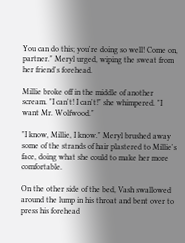You can do this; you're doing so well! Come on, partner." Meryl urged, wiping the sweat from her friend's forehead.

Millie broke off in the middle of another scream. "I can't! I can't!" she whimpered. "I want Mr. Wolfwood."

"I know, Millie, I know." Meryl brushed away some of the strands of hair plastered to Millie's face, doing what she could to make her more comfortable.

On the other side of the bed, Vash swallowed around the lump in his throat and bent over to press his forehead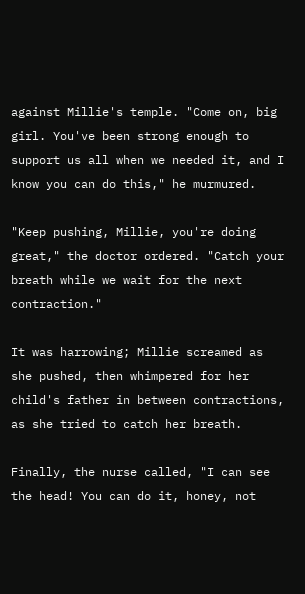against Millie's temple. "Come on, big girl. You've been strong enough to support us all when we needed it, and I know you can do this," he murmured.

"Keep pushing, Millie, you're doing great," the doctor ordered. "Catch your breath while we wait for the next contraction."

It was harrowing; Millie screamed as she pushed, then whimpered for her child's father in between contractions, as she tried to catch her breath.

Finally, the nurse called, "I can see the head! You can do it, honey, not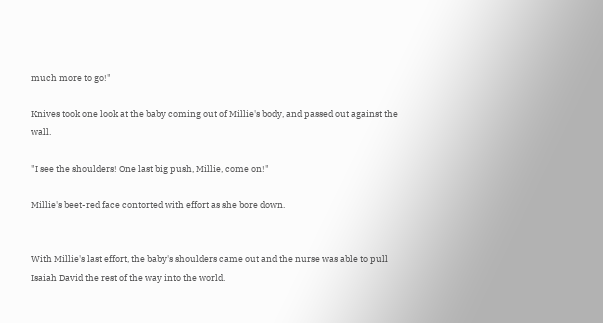much more to go!"

Knives took one look at the baby coming out of Millie's body, and passed out against the wall.

"I see the shoulders! One last big push, Millie, come on!"

Millie's beet-red face contorted with effort as she bore down.


With Millie's last effort, the baby's shoulders came out and the nurse was able to pull Isaiah David the rest of the way into the world.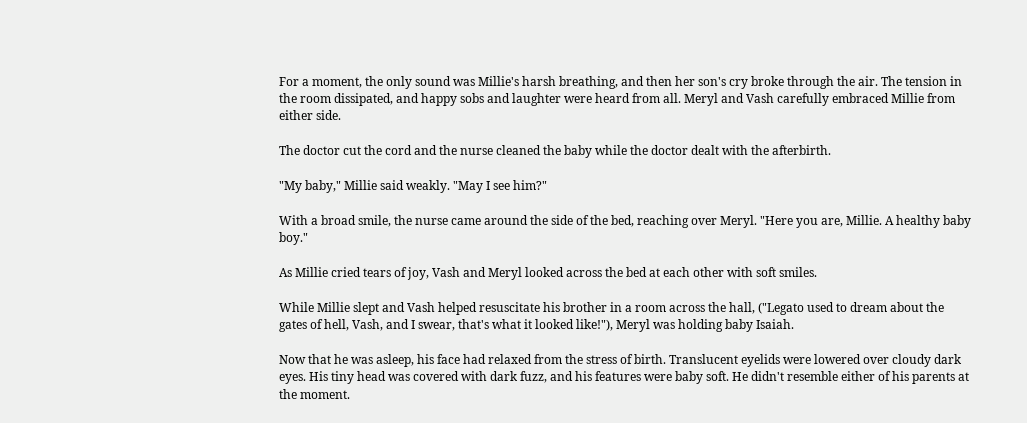For a moment, the only sound was Millie's harsh breathing, and then her son's cry broke through the air. The tension in the room dissipated, and happy sobs and laughter were heard from all. Meryl and Vash carefully embraced Millie from either side.

The doctor cut the cord and the nurse cleaned the baby while the doctor dealt with the afterbirth.

"My baby," Millie said weakly. "May I see him?"

With a broad smile, the nurse came around the side of the bed, reaching over Meryl. "Here you are, Millie. A healthy baby boy."

As Millie cried tears of joy, Vash and Meryl looked across the bed at each other with soft smiles.

While Millie slept and Vash helped resuscitate his brother in a room across the hall, ("Legato used to dream about the gates of hell, Vash, and I swear, that's what it looked like!"), Meryl was holding baby Isaiah.

Now that he was asleep, his face had relaxed from the stress of birth. Translucent eyelids were lowered over cloudy dark eyes. His tiny head was covered with dark fuzz, and his features were baby soft. He didn't resemble either of his parents at the moment.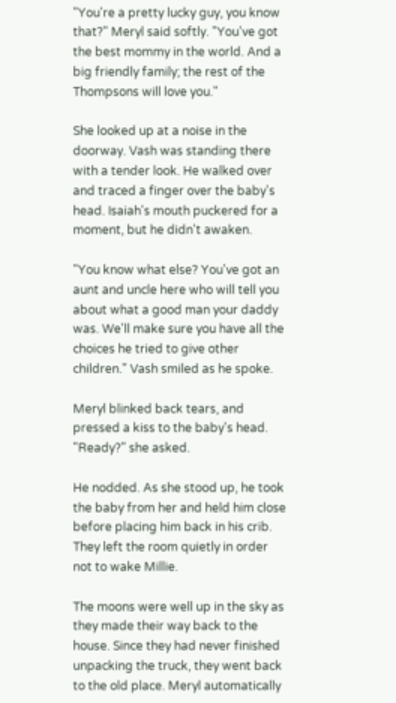"You're a pretty lucky guy, you know that?" Meryl said softly. "You've got the best mommy in the world. And a big friendly family; the rest of the Thompsons will love you."

She looked up at a noise in the doorway. Vash was standing there with a tender look. He walked over and traced a finger over the baby's head. Isaiah's mouth puckered for a moment, but he didn't awaken.

"You know what else? You've got an aunt and uncle here who will tell you about what a good man your daddy was. We'll make sure you have all the choices he tried to give other children." Vash smiled as he spoke.

Meryl blinked back tears, and pressed a kiss to the baby's head. "Ready?" she asked.

He nodded. As she stood up, he took the baby from her and held him close before placing him back in his crib. They left the room quietly in order not to wake Millie.

The moons were well up in the sky as they made their way back to the house. Since they had never finished unpacking the truck, they went back to the old place. Meryl automatically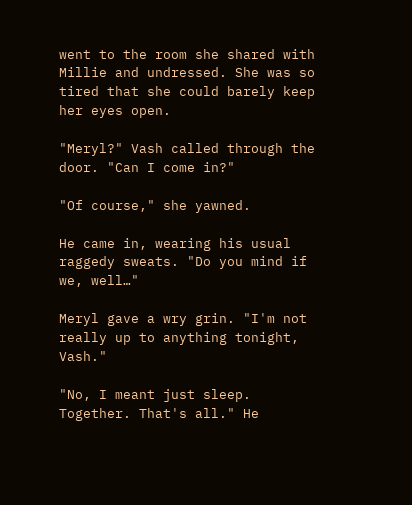went to the room she shared with Millie and undressed. She was so tired that she could barely keep her eyes open.

"Meryl?" Vash called through the door. "Can I come in?"

"Of course," she yawned.

He came in, wearing his usual raggedy sweats. "Do you mind if we, well…"

Meryl gave a wry grin. "I'm not really up to anything tonight, Vash."

"No, I meant just sleep. Together. That's all." He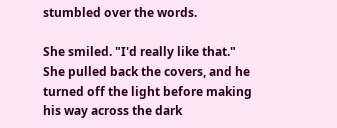stumbled over the words.

She smiled. "I'd really like that." She pulled back the covers, and he turned off the light before making his way across the dark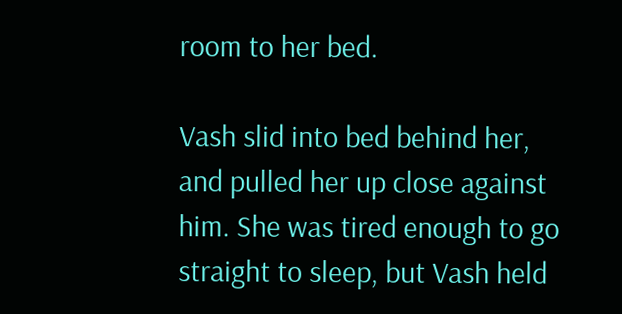room to her bed.

Vash slid into bed behind her, and pulled her up close against him. She was tired enough to go straight to sleep, but Vash held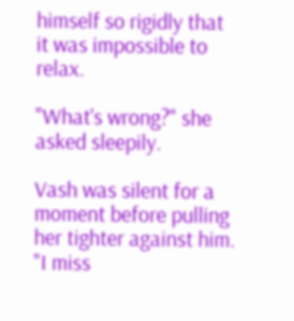himself so rigidly that it was impossible to relax.

"What's wrong?" she asked sleepily.

Vash was silent for a moment before pulling her tighter against him. "I miss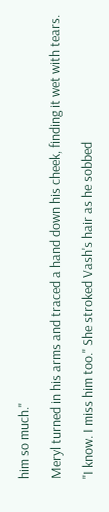him so much."

Meryl turned in his arms and traced a hand down his cheek, finding it wet with tears.

"I know. I miss him too." She stroked Vash's hair as he sobbed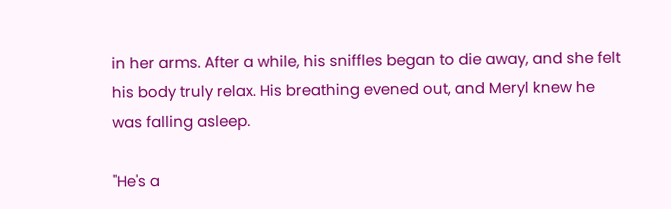in her arms. After a while, his sniffles began to die away, and she felt his body truly relax. His breathing evened out, and Meryl knew he was falling asleep.

"He's a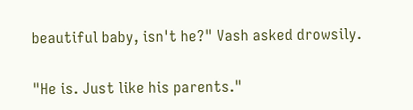beautiful baby, isn't he?" Vash asked drowsily.

"He is. Just like his parents."